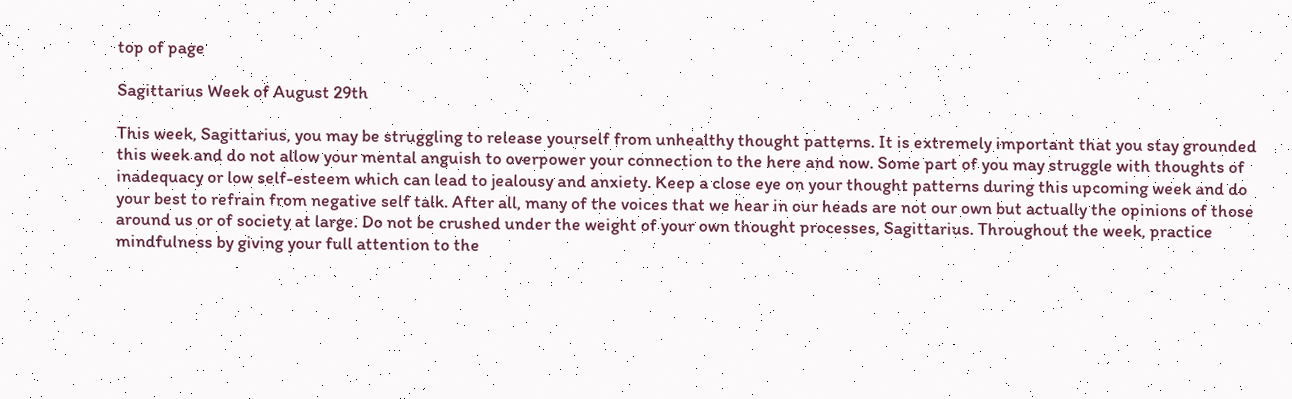top of page

Sagittarius Week of August 29th

This week, Sagittarius, you may be struggling to release yourself from unhealthy thought patterns. It is extremely important that you stay grounded this week and do not allow your mental anguish to overpower your connection to the here and now. Some part of you may struggle with thoughts of inadequacy or low self-esteem which can lead to jealousy and anxiety. Keep a close eye on your thought patterns during this upcoming week and do your best to refrain from negative self talk. After all, many of the voices that we hear in our heads are not our own but actually the opinions of those around us or of society at large. Do not be crushed under the weight of your own thought processes, Sagittarius. Throughout the week, practice mindfulness by giving your full attention to the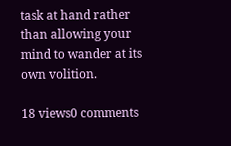task at hand rather than allowing your mind to wander at its own volition.

18 views0 comments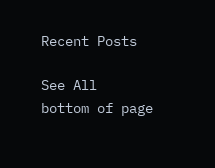Recent Posts

See All
bottom of page